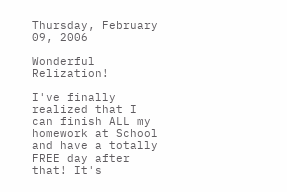Thursday, February 09, 2006

Wonderful Relization!

I've finally realized that I can finish ALL my homework at School and have a totally FREE day after that! It's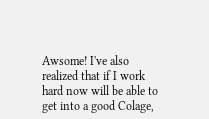Awsome! I've also realized that if I work hard now will be able to get into a good Colage,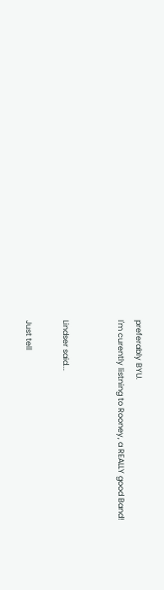preferably BYU.
I'm curently listning to Rooney, a REALLY good Band!


Lindser said...

Just tell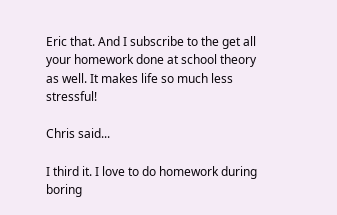Eric that. And I subscribe to the get all your homework done at school theory as well. It makes life so much less stressful!

Chris said...

I third it. I love to do homework during boring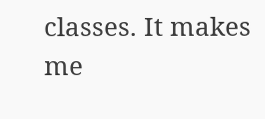classes. It makes me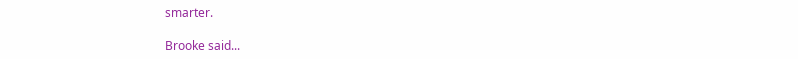smarter.

Brooke said...